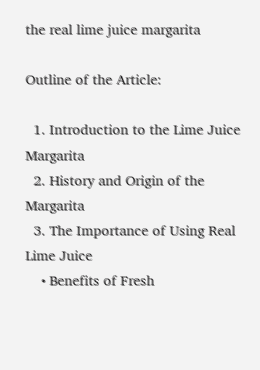the real lime juice margarita

Outline of the Article:

  1. Introduction to the Lime Juice Margarita
  2. History and Origin of the Margarita
  3. The Importance of Using Real Lime Juice
    • Benefits of Fresh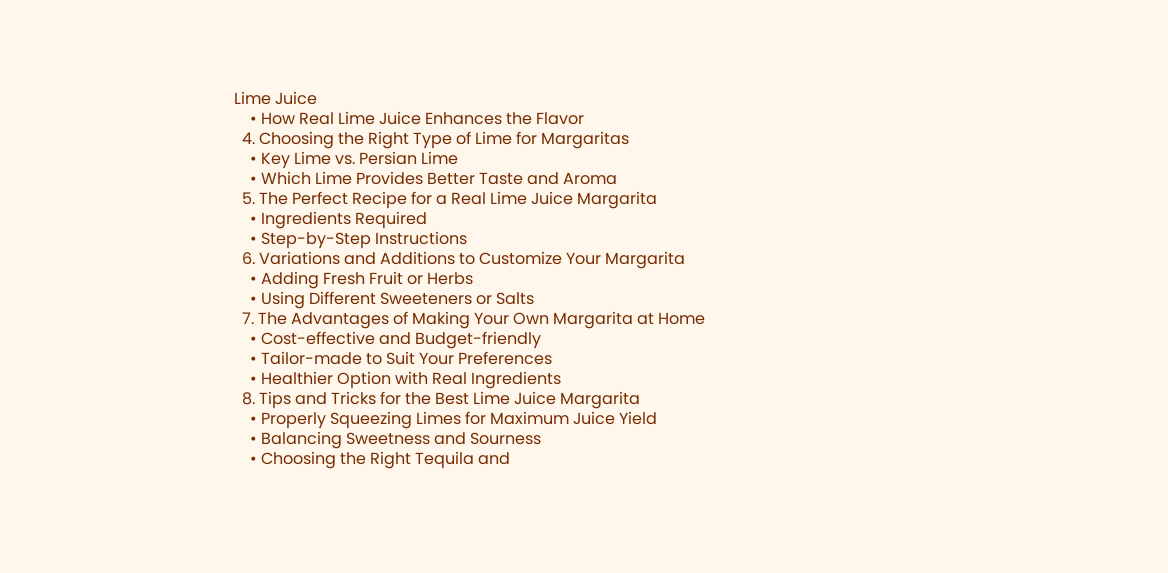Lime Juice
    • How Real Lime Juice Enhances the Flavor
  4. Choosing the Right Type of Lime for Margaritas
    • Key Lime vs. Persian Lime
    • Which Lime Provides Better Taste and Aroma
  5. The Perfect Recipe for a Real Lime Juice Margarita
    • Ingredients Required
    • Step-by-Step Instructions
  6. Variations and Additions to Customize Your Margarita
    • Adding Fresh Fruit or Herbs
    • Using Different Sweeteners or Salts
  7. The Advantages of Making Your Own Margarita at Home
    • Cost-effective and Budget-friendly
    • Tailor-made to Suit Your Preferences
    • Healthier Option with Real Ingredients
  8. Tips and Tricks for the Best Lime Juice Margarita
    • Properly Squeezing Limes for Maximum Juice Yield
    • Balancing Sweetness and Sourness
    • Choosing the Right Tequila and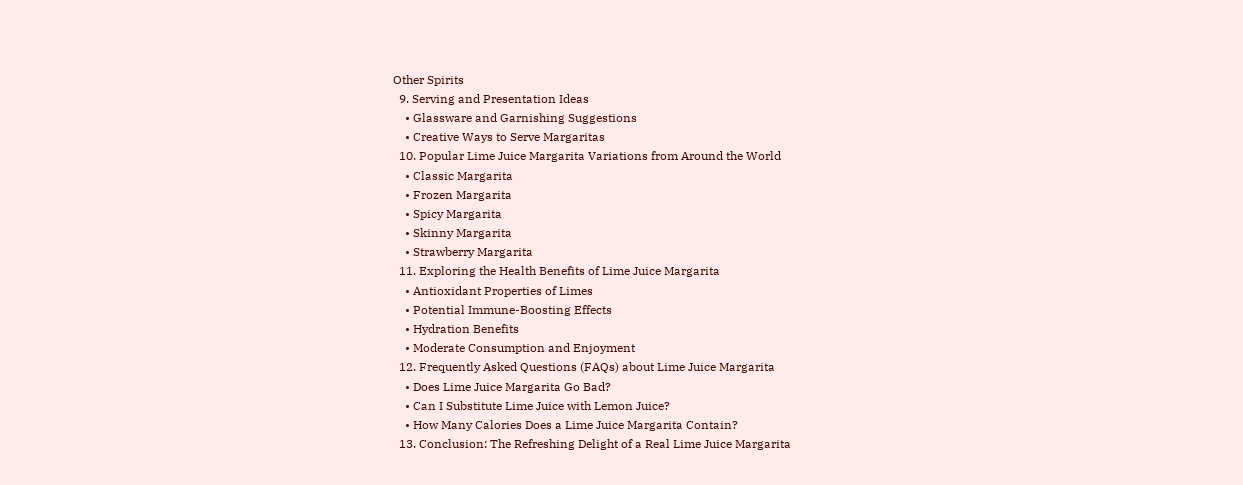Other Spirits
  9. Serving and Presentation Ideas
    • Glassware and Garnishing Suggestions
    • Creative Ways to Serve Margaritas
  10. Popular Lime Juice Margarita Variations from Around the World
    • Classic Margarita
    • Frozen Margarita
    • Spicy Margarita
    • Skinny Margarita
    • Strawberry Margarita
  11. Exploring the Health Benefits of Lime Juice Margarita
    • Antioxidant Properties of Limes
    • Potential Immune-Boosting Effects
    • Hydration Benefits
    • Moderate Consumption and Enjoyment
  12. Frequently Asked Questions (FAQs) about Lime Juice Margarita
    • Does Lime Juice Margarita Go Bad?
    • Can I Substitute Lime Juice with Lemon Juice?
    • How Many Calories Does a Lime Juice Margarita Contain?
  13. Conclusion: The Refreshing Delight of a Real Lime Juice Margarita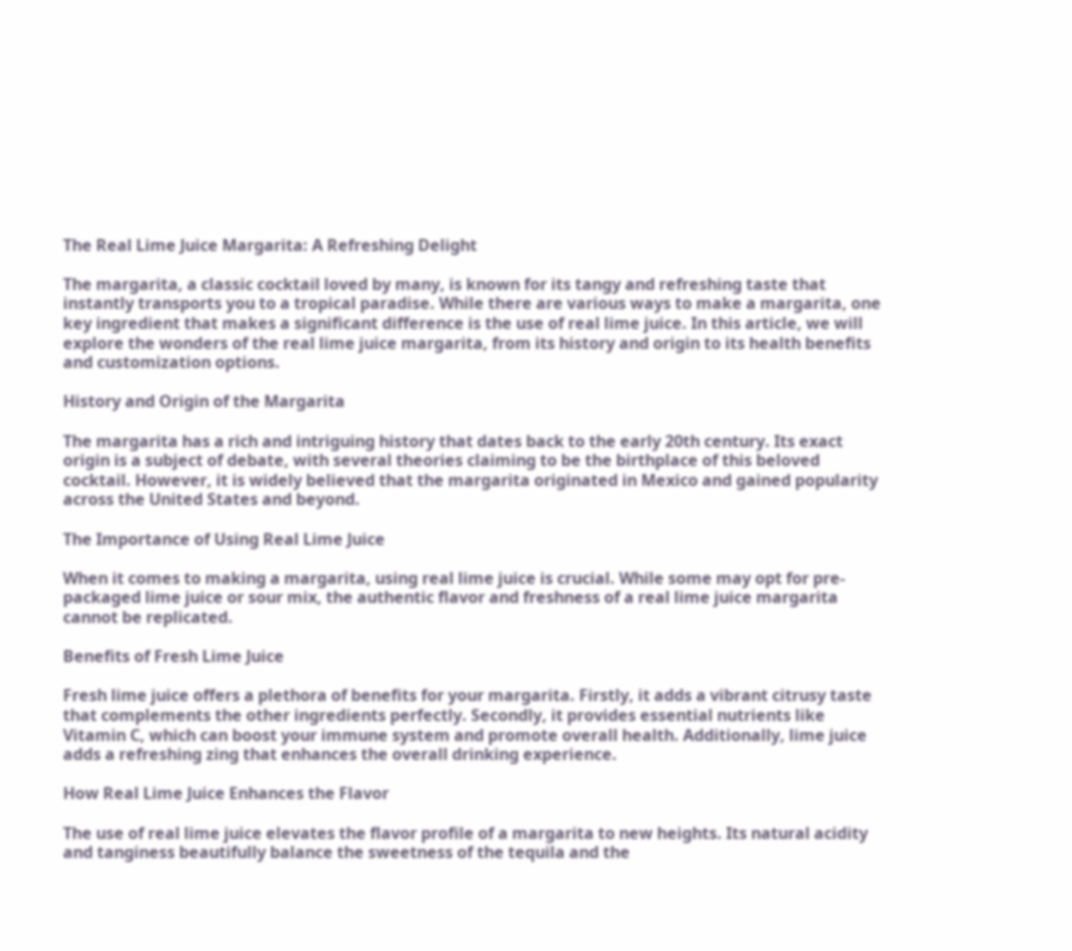The Real Lime Juice Margarita: A Refreshing Delight

The margarita, a classic cocktail loved by many, is known for its tangy and refreshing taste that instantly transports you to a tropical paradise. While there are various ways to make a margarita, one key ingredient that makes a significant difference is the use of real lime juice. In this article, we will explore the wonders of the real lime juice margarita, from its history and origin to its health benefits and customization options.

History and Origin of the Margarita

The margarita has a rich and intriguing history that dates back to the early 20th century. Its exact origin is a subject of debate, with several theories claiming to be the birthplace of this beloved cocktail. However, it is widely believed that the margarita originated in Mexico and gained popularity across the United States and beyond.

The Importance of Using Real Lime Juice

When it comes to making a margarita, using real lime juice is crucial. While some may opt for pre-packaged lime juice or sour mix, the authentic flavor and freshness of a real lime juice margarita cannot be replicated.

Benefits of Fresh Lime Juice

Fresh lime juice offers a plethora of benefits for your margarita. Firstly, it adds a vibrant citrusy taste that complements the other ingredients perfectly. Secondly, it provides essential nutrients like Vitamin C, which can boost your immune system and promote overall health. Additionally, lime juice adds a refreshing zing that enhances the overall drinking experience.

How Real Lime Juice Enhances the Flavor

The use of real lime juice elevates the flavor profile of a margarita to new heights. Its natural acidity and tanginess beautifully balance the sweetness of the tequila and the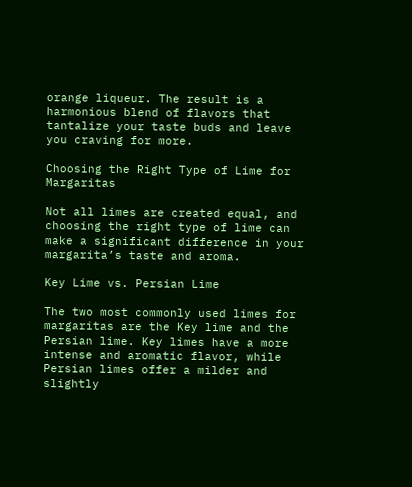orange liqueur. The result is a harmonious blend of flavors that tantalize your taste buds and leave you craving for more.

Choosing the Right Type of Lime for Margaritas

Not all limes are created equal, and choosing the right type of lime can make a significant difference in your margarita’s taste and aroma.

Key Lime vs. Persian Lime

The two most commonly used limes for margaritas are the Key lime and the Persian lime. Key limes have a more intense and aromatic flavor, while Persian limes offer a milder and slightly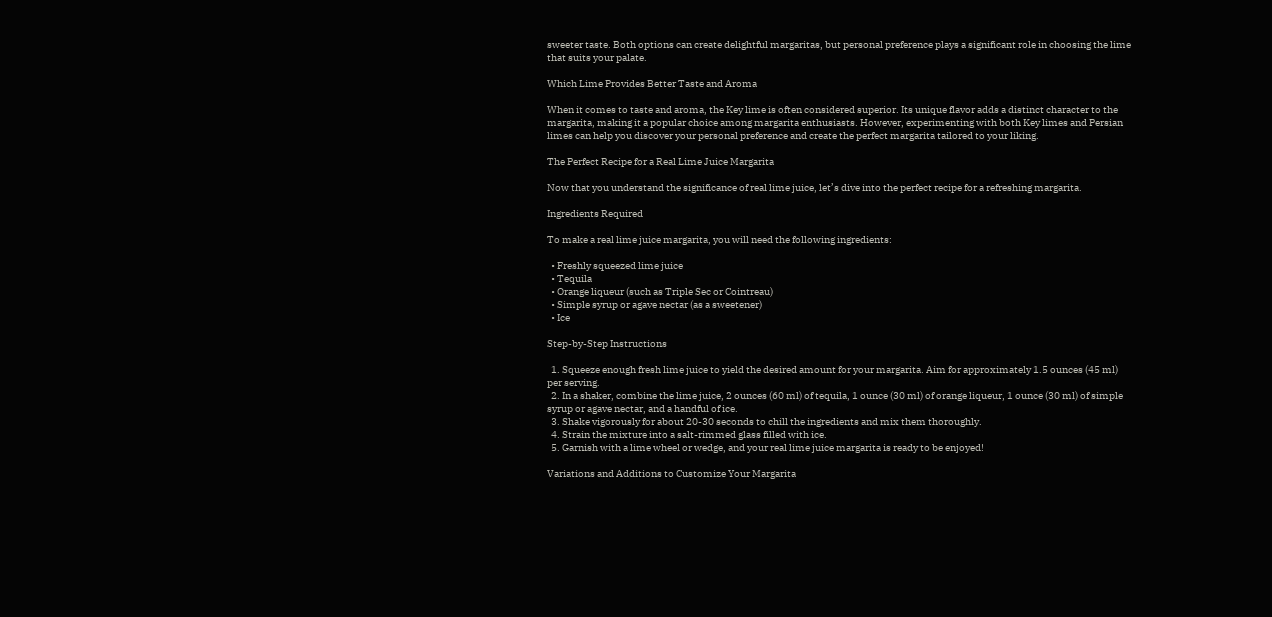sweeter taste. Both options can create delightful margaritas, but personal preference plays a significant role in choosing the lime that suits your palate.

Which Lime Provides Better Taste and Aroma

When it comes to taste and aroma, the Key lime is often considered superior. Its unique flavor adds a distinct character to the margarita, making it a popular choice among margarita enthusiasts. However, experimenting with both Key limes and Persian limes can help you discover your personal preference and create the perfect margarita tailored to your liking.

The Perfect Recipe for a Real Lime Juice Margarita

Now that you understand the significance of real lime juice, let’s dive into the perfect recipe for a refreshing margarita.

Ingredients Required

To make a real lime juice margarita, you will need the following ingredients:

  • Freshly squeezed lime juice
  • Tequila
  • Orange liqueur (such as Triple Sec or Cointreau)
  • Simple syrup or agave nectar (as a sweetener)
  • Ice

Step-by-Step Instructions

  1. Squeeze enough fresh lime juice to yield the desired amount for your margarita. Aim for approximately 1.5 ounces (45 ml) per serving.
  2. In a shaker, combine the lime juice, 2 ounces (60 ml) of tequila, 1 ounce (30 ml) of orange liqueur, 1 ounce (30 ml) of simple syrup or agave nectar, and a handful of ice.
  3. Shake vigorously for about 20-30 seconds to chill the ingredients and mix them thoroughly.
  4. Strain the mixture into a salt-rimmed glass filled with ice.
  5. Garnish with a lime wheel or wedge, and your real lime juice margarita is ready to be enjoyed!

Variations and Additions to Customize Your Margarita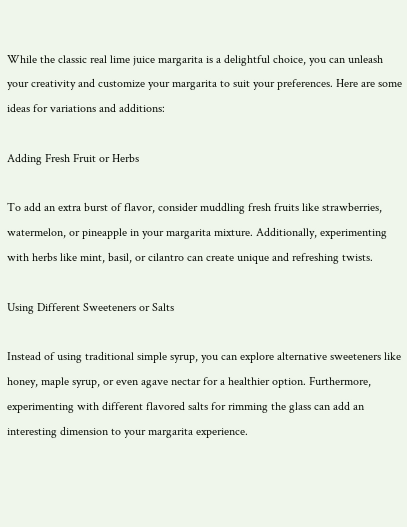While the classic real lime juice margarita is a delightful choice, you can unleash your creativity and customize your margarita to suit your preferences. Here are some ideas for variations and additions:

Adding Fresh Fruit or Herbs

To add an extra burst of flavor, consider muddling fresh fruits like strawberries, watermelon, or pineapple in your margarita mixture. Additionally, experimenting with herbs like mint, basil, or cilantro can create unique and refreshing twists.

Using Different Sweeteners or Salts

Instead of using traditional simple syrup, you can explore alternative sweeteners like honey, maple syrup, or even agave nectar for a healthier option. Furthermore, experimenting with different flavored salts for rimming the glass can add an interesting dimension to your margarita experience.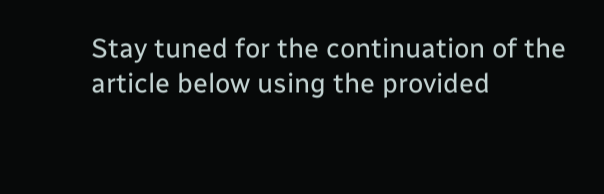Stay tuned for the continuation of the article below using the provided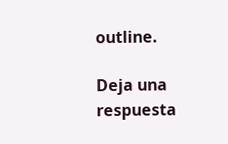outline.

Deja una respuesta